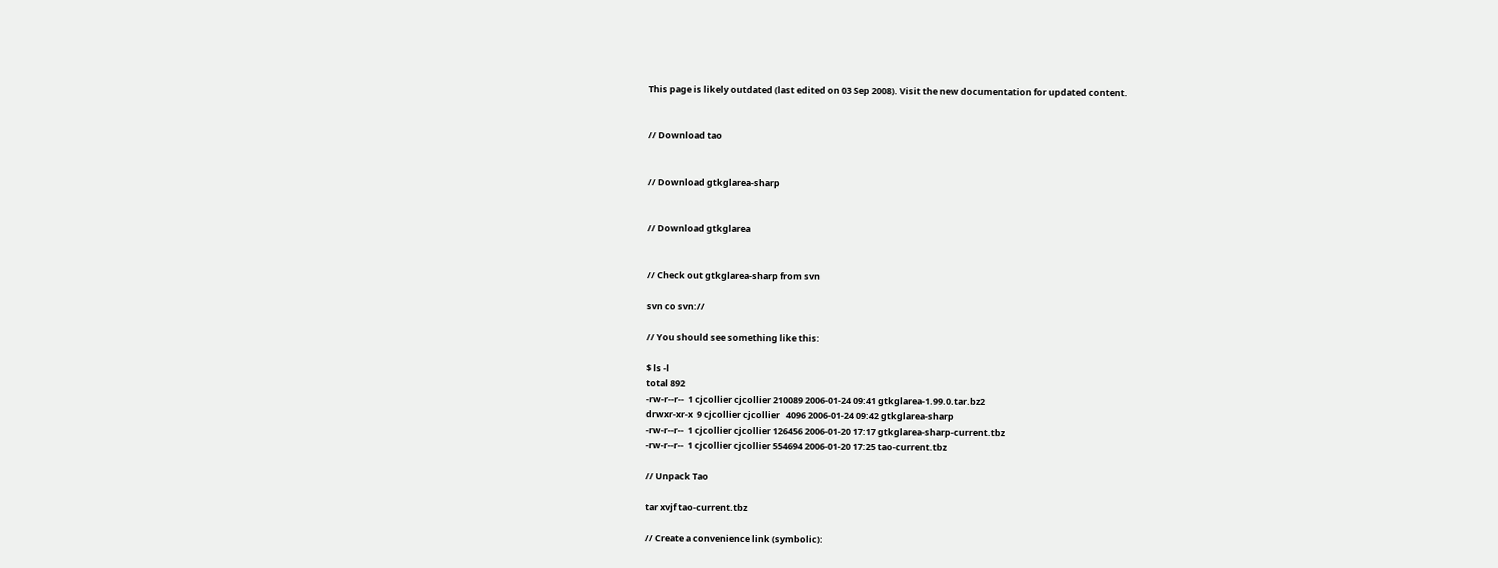This page is likely outdated (last edited on 03 Sep 2008). Visit the new documentation for updated content.


// Download tao


// Download gtkglarea-sharp


// Download gtkglarea


// Check out gtkglarea-sharp from svn

svn co svn://

// You should see something like this:

$ ls -l
total 892
-rw-r--r--  1 cjcollier cjcollier 210089 2006-01-24 09:41 gtkglarea-1.99.0.tar.bz2
drwxr-xr-x  9 cjcollier cjcollier   4096 2006-01-24 09:42 gtkglarea-sharp
-rw-r--r--  1 cjcollier cjcollier 126456 2006-01-20 17:17 gtkglarea-sharp-current.tbz
-rw-r--r--  1 cjcollier cjcollier 554694 2006-01-20 17:25 tao-current.tbz

// Unpack Tao

tar xvjf tao-current.tbz

// Create a convenience link (symbolic):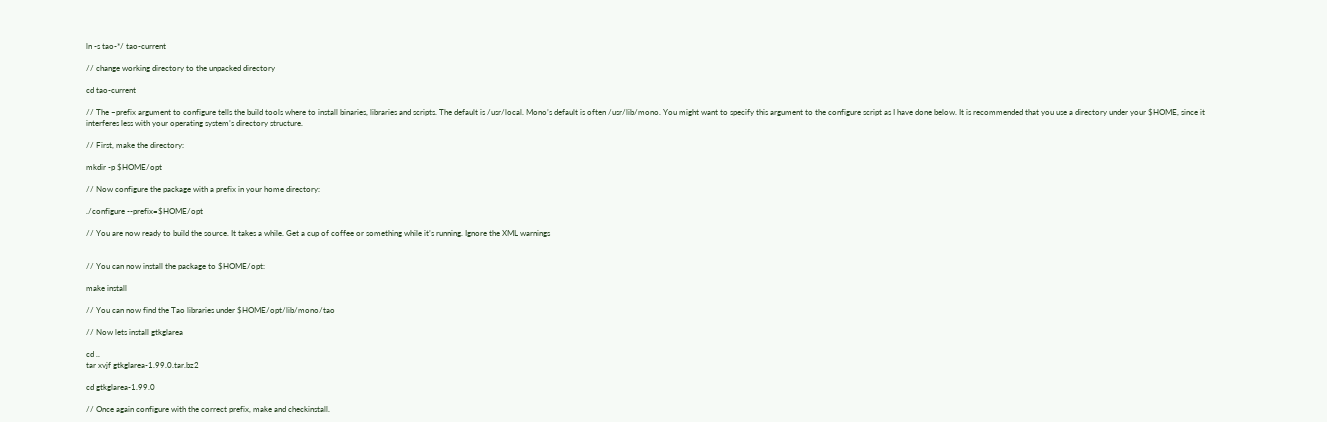ln -s tao-*/ tao-current

// change working directory to the unpacked directory

cd tao-current

// The –prefix argument to configure tells the build tools where to install binaries, libraries and scripts. The default is /usr/local. Mono’s default is often /usr/lib/mono. You might want to specify this argument to the configure script as I have done below. It is recommended that you use a directory under your $HOME, since it interferes less with your operating system’s directory structure.

// First, make the directory:

mkdir -p $HOME/opt

// Now configure the package with a prefix in your home directory:

./configure --prefix=$HOME/opt

// You are now ready to build the source. It takes a while. Get a cup of coffee or something while it’s running. Ignore the XML warnings


// You can now install the package to $HOME/opt:

make install

// You can now find the Tao libraries under $HOME/opt/lib/mono/tao

// Now lets install gtkglarea

cd ..
tar xvjf gtkglarea-1.99.0.tar.bz2

cd gtkglarea-1.99.0

// Once again configure with the correct prefix, make and checkinstall.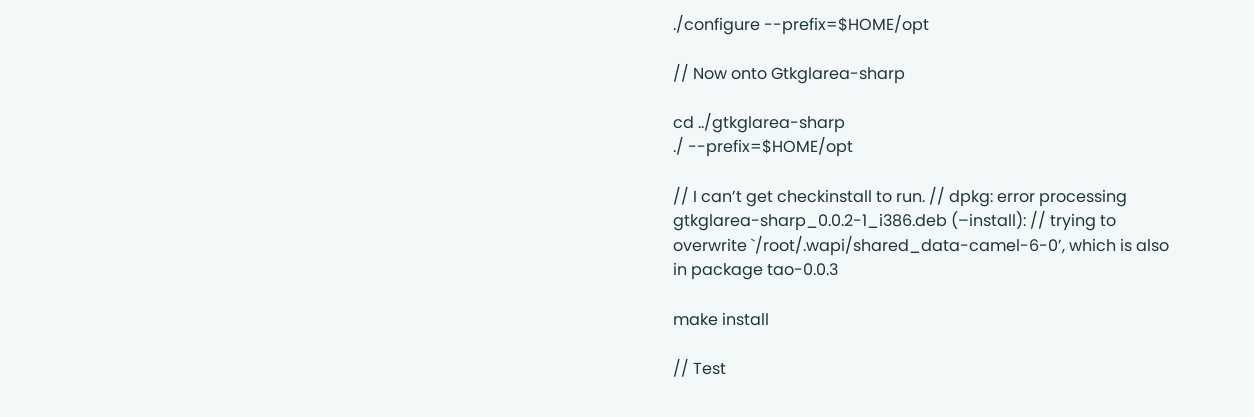./configure --prefix=$HOME/opt

// Now onto Gtkglarea-sharp

cd ../gtkglarea-sharp
./ --prefix=$HOME/opt

// I can’t get checkinstall to run. // dpkg: error processing gtkglarea-sharp_0.0.2-1_i386.deb (–install): // trying to overwrite `/root/.wapi/shared_data-camel-6-0’, which is also in package tao-0.0.3

make install

// Test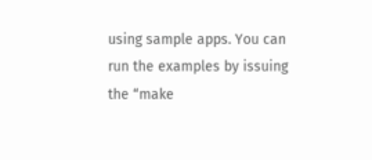using sample apps. You can run the examples by issuing the “make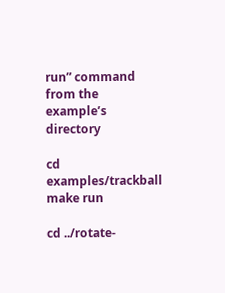run” command from the example’s directory

cd examples/trackball
make run

cd ../rotate-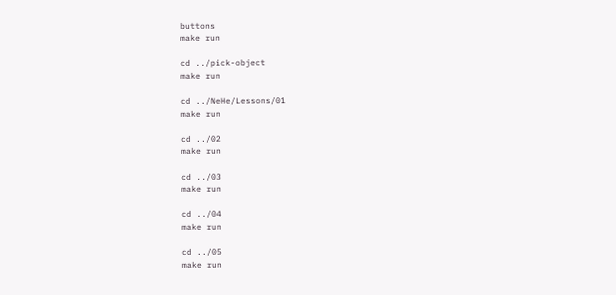buttons
make run

cd ../pick-object
make run

cd ../NeHe/Lessons/01
make run

cd ../02
make run

cd ../03
make run

cd ../04
make run

cd ../05
make run